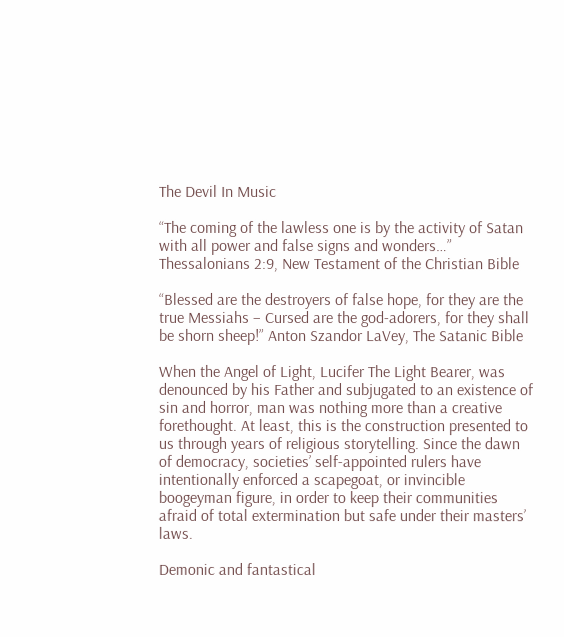The Devil In Music

“The coming of the lawless one is by the activity of Satan with all power and false signs and wonders…” Thessalonians 2:9, New Testament of the Christian Bible

“Blessed are the destroyers of false hope, for they are the true Messiahs – Cursed are the god-adorers, for they shall be shorn sheep!” Anton Szandor LaVey, The Satanic Bible

When the Angel of Light, Lucifer The Light Bearer, was denounced by his Father and subjugated to an existence of sin and horror, man was nothing more than a creative forethought. At least, this is the construction presented to us through years of religious storytelling. Since the dawn of democracy, societies’ self-appointed rulers have intentionally enforced a scapegoat, or invincible boogeyman figure, in order to keep their communities afraid of total extermination but safe under their masters’ laws.

Demonic and fantastical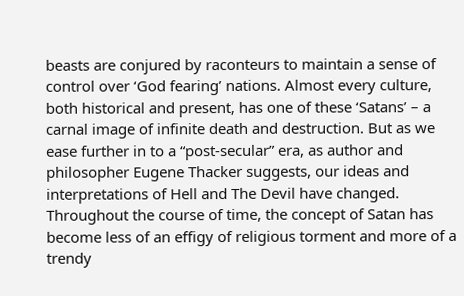beasts are conjured by raconteurs to maintain a sense of control over ‘God fearing’ nations. Almost every culture, both historical and present, has one of these ‘Satans’ – a carnal image of infinite death and destruction. But as we ease further in to a “post-secular” era, as author and philosopher Eugene Thacker suggests, our ideas and interpretations of Hell and The Devil have changed. Throughout the course of time, the concept of Satan has become less of an effigy of religious torment and more of a trendy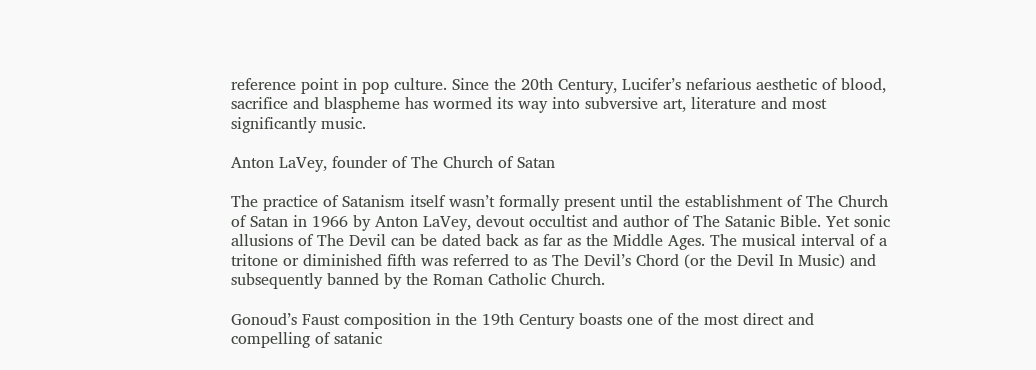reference point in pop culture. Since the 20th Century, Lucifer’s nefarious aesthetic of blood, sacrifice and blaspheme has wormed its way into subversive art, literature and most significantly music.

Anton LaVey, founder of The Church of Satan

The practice of Satanism itself wasn’t formally present until the establishment of The Church of Satan in 1966 by Anton LaVey, devout occultist and author of The Satanic Bible. Yet sonic allusions of The Devil can be dated back as far as the Middle Ages. The musical interval of a tritone or diminished fifth was referred to as The Devil’s Chord (or the Devil In Music) and subsequently banned by the Roman Catholic Church.

Gonoud’s Faust composition in the 19th Century boasts one of the most direct and compelling of satanic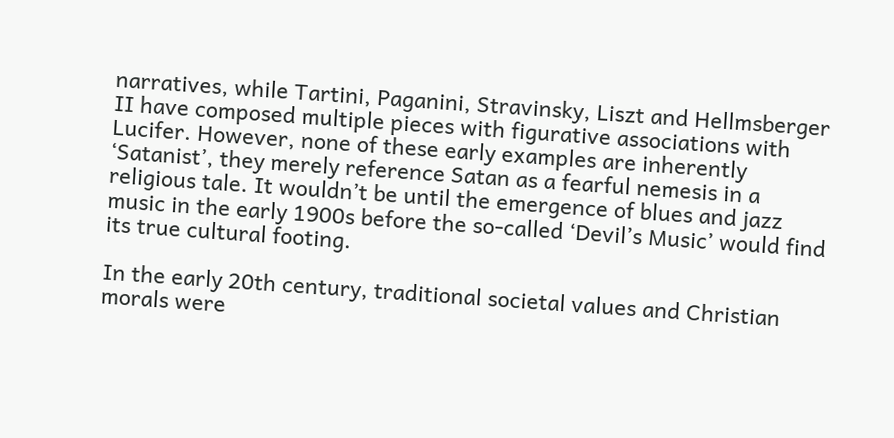narratives, while Tartini, Paganini, Stravinsky, Liszt and Hellmsberger II have composed multiple pieces with figurative associations with Lucifer. However, none of these early examples are inherently ‘Satanist’, they merely reference Satan as a fearful nemesis in a religious tale. It wouldn’t be until the emergence of blues and jazz music in the early 1900s before the so-called ‘Devil’s Music’ would find its true cultural footing.

In the early 20th century, traditional societal values and Christian morals were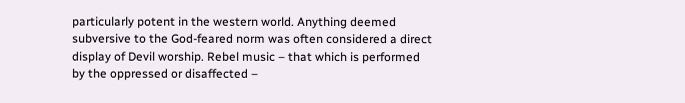particularly potent in the western world. Anything deemed subversive to the God-feared norm was often considered a direct display of Devil worship. Rebel music – that which is performed by the oppressed or disaffected –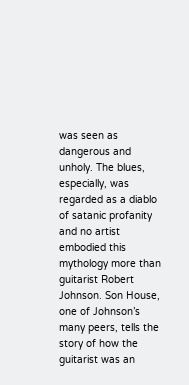was seen as dangerous and unholy. The blues, especially, was regarded as a diablo of satanic profanity and no artist embodied this mythology more than guitarist Robert Johnson. Son House, one of Johnson’s many peers, tells the story of how the guitarist was an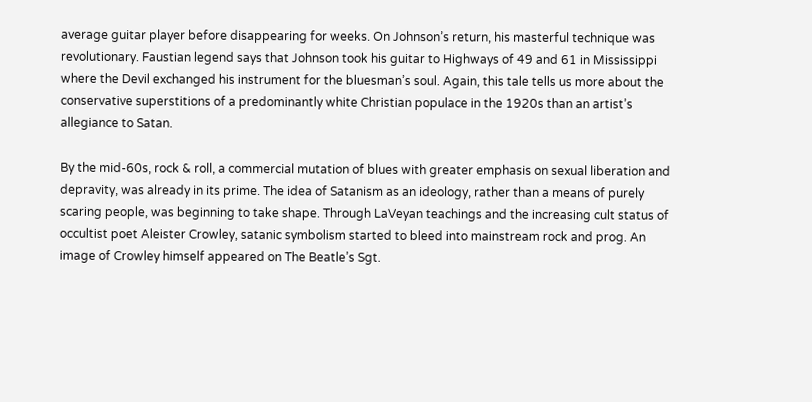average guitar player before disappearing for weeks. On Johnson’s return, his masterful technique was revolutionary. Faustian legend says that Johnson took his guitar to Highways of 49 and 61 in Mississippi where the Devil exchanged his instrument for the bluesman’s soul. Again, this tale tells us more about the conservative superstitions of a predominantly white Christian populace in the 1920s than an artist’s allegiance to Satan.

By the mid-60s, rock & roll, a commercial mutation of blues with greater emphasis on sexual liberation and depravity, was already in its prime. The idea of Satanism as an ideology, rather than a means of purely scaring people, was beginning to take shape. Through LaVeyan teachings and the increasing cult status of occultist poet Aleister Crowley, satanic symbolism started to bleed into mainstream rock and prog. An image of Crowley himself appeared on The Beatle’s Sgt.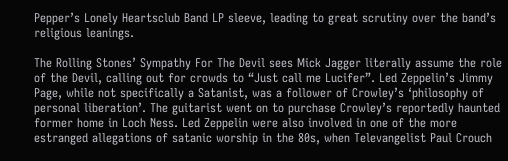Pepper’s Lonely Heartsclub Band LP sleeve, leading to great scrutiny over the band’s religious leanings.

The Rolling Stones’ Sympathy For The Devil sees Mick Jagger literally assume the role of the Devil, calling out for crowds to “Just call me Lucifer”. Led Zeppelin’s Jimmy Page, while not specifically a Satanist, was a follower of Crowley’s ‘philosophy of personal liberation’. The guitarist went on to purchase Crowley’s reportedly haunted former home in Loch Ness. Led Zeppelin were also involved in one of the more estranged allegations of satanic worship in the 80s, when Televangelist Paul Crouch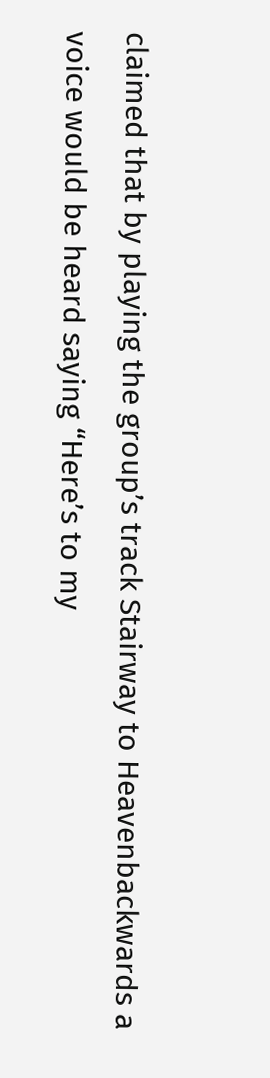claimed that by playing the group’s track Stairway to Heavenbackwards a voice would be heard saying “Here’s to my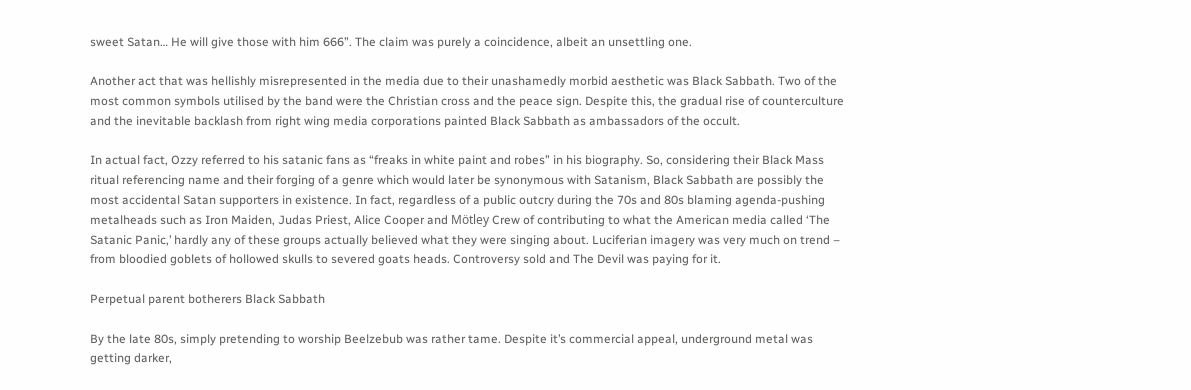sweet Satan… He will give those with him 666”. The claim was purely a coincidence, albeit an unsettling one.

Another act that was hellishly misrepresented in the media due to their unashamedly morbid aesthetic was Black Sabbath. Two of the most common symbols utilised by the band were the Christian cross and the peace sign. Despite this, the gradual rise of counterculture and the inevitable backlash from right wing media corporations painted Black Sabbath as ambassadors of the occult.

In actual fact, Ozzy referred to his satanic fans as “freaks in white paint and robes” in his biography. So, considering their Black Mass ritual referencing name and their forging of a genre which would later be synonymous with Satanism, Black Sabbath are possibly the most accidental Satan supporters in existence. In fact, regardless of a public outcry during the 70s and 80s blaming agenda-pushing metalheads such as Iron Maiden, Judas Priest, Alice Cooper and Mötley Crew of contributing to what the American media called ‘The Satanic Panic,’ hardly any of these groups actually believed what they were singing about. Luciferian imagery was very much on trend – from bloodied goblets of hollowed skulls to severed goats heads. Controversy sold and The Devil was paying for it.

Perpetual parent botherers Black Sabbath

By the late 80s, simply pretending to worship Beelzebub was rather tame. Despite it’s commercial appeal, underground metal was getting darker,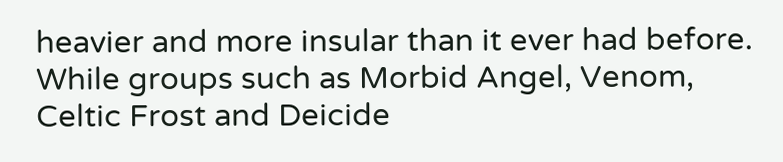heavier and more insular than it ever had before. While groups such as Morbid Angel, Venom, Celtic Frost and Deicide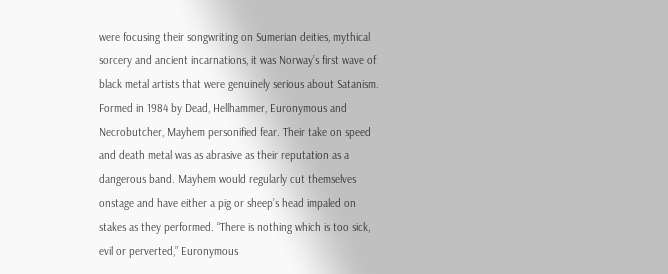were focusing their songwriting on Sumerian deities, mythical sorcery and ancient incarnations, it was Norway’s first wave of black metal artists that were genuinely serious about Satanism. Formed in 1984 by Dead, Hellhammer, Euronymous and Necrobutcher, Mayhem personified fear. Their take on speed and death metal was as abrasive as their reputation as a dangerous band. Mayhem would regularly cut themselves onstage and have either a pig or sheep’s head impaled on stakes as they performed. “There is nothing which is too sick, evil or perverted,” Euronymous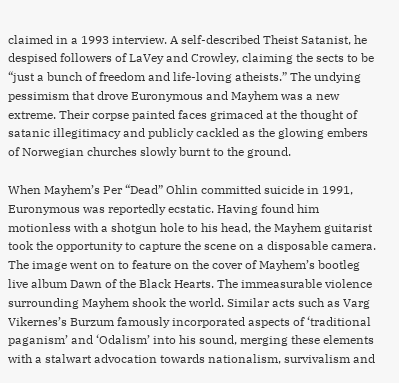claimed in a 1993 interview. A self-described Theist Satanist, he despised followers of LaVey and Crowley, claiming the sects to be “just a bunch of freedom and life-loving atheists.” The undying pessimism that drove Euronymous and Mayhem was a new extreme. Their corpse painted faces grimaced at the thought of satanic illegitimacy and publicly cackled as the glowing embers of Norwegian churches slowly burnt to the ground.

When Mayhem’s Per “Dead” Ohlin committed suicide in 1991, Euronymous was reportedly ecstatic. Having found him motionless with a shotgun hole to his head, the Mayhem guitarist took the opportunity to capture the scene on a disposable camera. The image went on to feature on the cover of Mayhem’s bootleg live album Dawn of the Black Hearts. The immeasurable violence surrounding Mayhem shook the world. Similar acts such as Varg Vikernes’s Burzum famously incorporated aspects of ‘traditional paganism’ and ‘Odalism’ into his sound, merging these elements with a stalwart advocation towards nationalism, survivalism and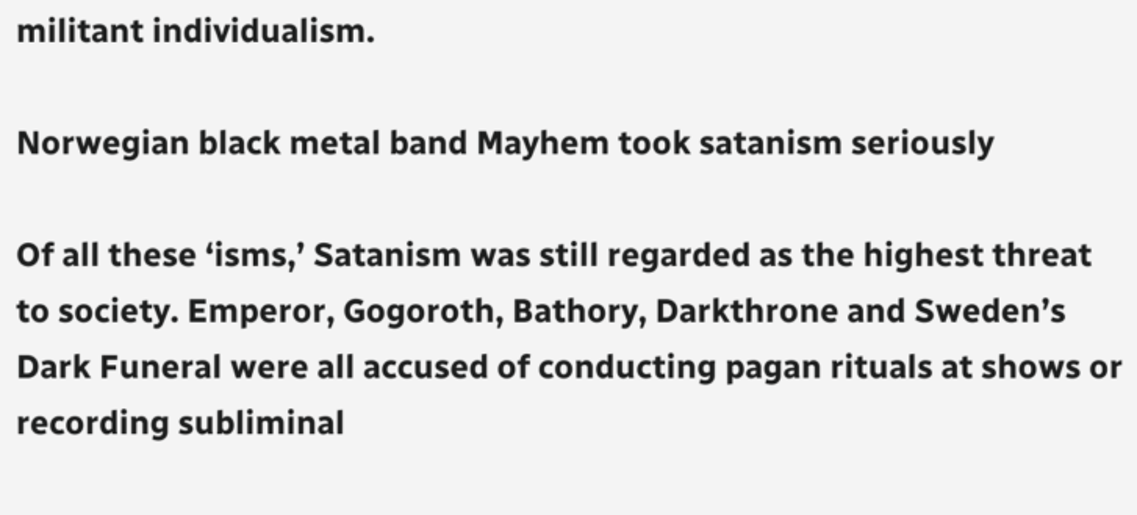militant individualism.

Norwegian black metal band Mayhem took satanism seriously

Of all these ‘isms,’ Satanism was still regarded as the highest threat to society. Emperor, Gogoroth, Bathory, Darkthrone and Sweden’s Dark Funeral were all accused of conducting pagan rituals at shows or recording subliminal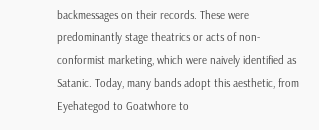backmessages on their records. These were predominantly stage theatrics or acts of non-conformist marketing, which were naively identified as Satanic. Today, many bands adopt this aesthetic, from Eyehategod to Goatwhore to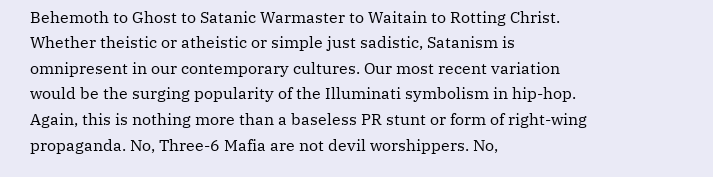Behemoth to Ghost to Satanic Warmaster to Waitain to Rotting Christ. Whether theistic or atheistic or simple just sadistic, Satanism is omnipresent in our contemporary cultures. Our most recent variation would be the surging popularity of the Illuminati symbolism in hip-hop. Again, this is nothing more than a baseless PR stunt or form of right-wing propaganda. No, Three-6 Mafia are not devil worshippers. No,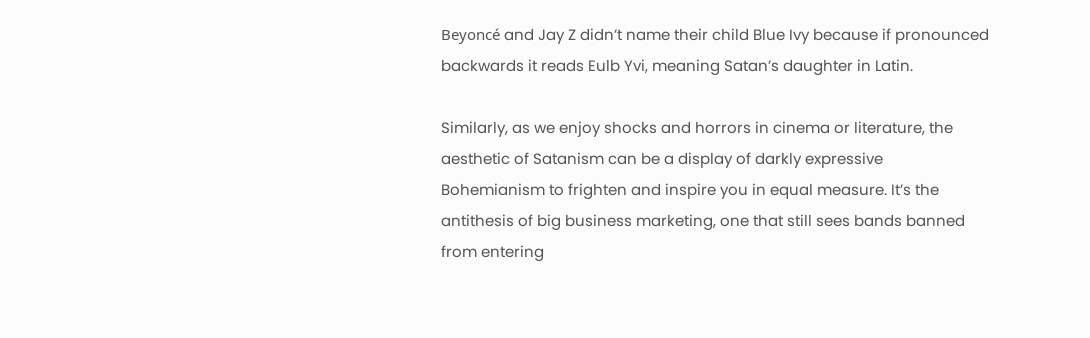Beyoncé and Jay Z didn’t name their child Blue Ivy because if pronounced backwards it reads Eulb Yvi, meaning Satan’s daughter in Latin.

Similarly, as we enjoy shocks and horrors in cinema or literature, the aesthetic of Satanism can be a display of darkly expressive Bohemianism to frighten and inspire you in equal measure. It’s the antithesis of big business marketing, one that still sees bands banned from entering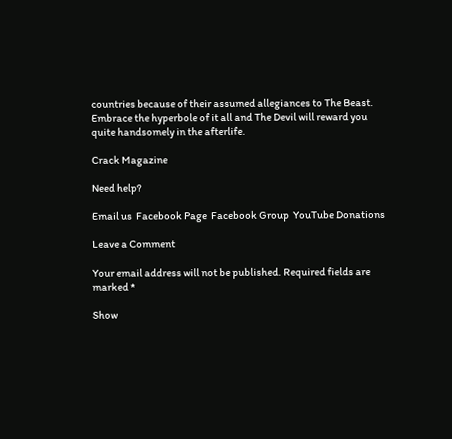countries because of their assumed allegiances to The Beast. Embrace the hyperbole of it all and The Devil will reward you quite handsomely in the afterlife.

Crack Magazine

Need help?

Email us  Facebook Page  Facebook Group  YouTube Donations

Leave a Comment

Your email address will not be published. Required fields are marked *

Show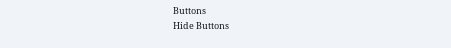Buttons
Hide Buttons